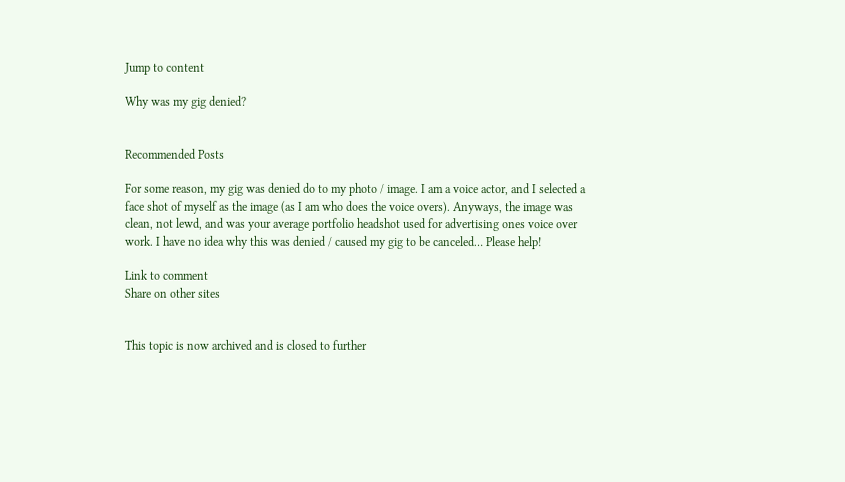Jump to content

Why was my gig denied?


Recommended Posts

For some reason, my gig was denied do to my photo / image. I am a voice actor, and I selected a face shot of myself as the image (as I am who does the voice overs). Anyways, the image was clean, not lewd, and was your average portfolio headshot used for advertising ones voice over work. I have no idea why this was denied / caused my gig to be canceled… Please help!

Link to comment
Share on other sites


This topic is now archived and is closed to further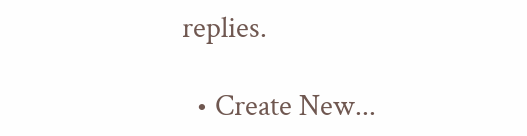replies.

  • Create New...